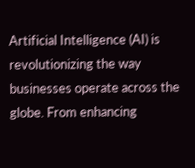Artificial Intelligence (AI) is revolutionizing the way businesses operate across the globe. From enhancing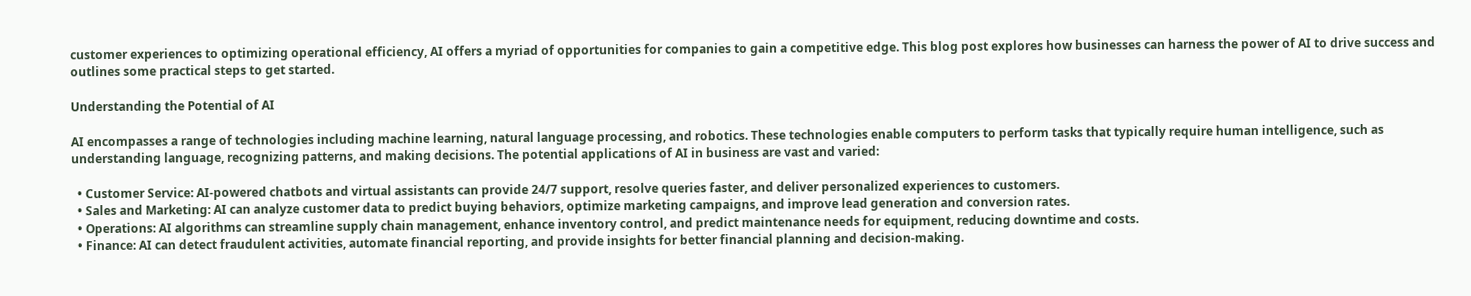customer experiences to optimizing operational efficiency, AI offers a myriad of opportunities for companies to gain a competitive edge. This blog post explores how businesses can harness the power of AI to drive success and outlines some practical steps to get started.

Understanding the Potential of AI

AI encompasses a range of technologies including machine learning, natural language processing, and robotics. These technologies enable computers to perform tasks that typically require human intelligence, such as understanding language, recognizing patterns, and making decisions. The potential applications of AI in business are vast and varied:

  • Customer Service: AI-powered chatbots and virtual assistants can provide 24/7 support, resolve queries faster, and deliver personalized experiences to customers.
  • Sales and Marketing: AI can analyze customer data to predict buying behaviors, optimize marketing campaigns, and improve lead generation and conversion rates.
  • Operations: AI algorithms can streamline supply chain management, enhance inventory control, and predict maintenance needs for equipment, reducing downtime and costs.
  • Finance: AI can detect fraudulent activities, automate financial reporting, and provide insights for better financial planning and decision-making.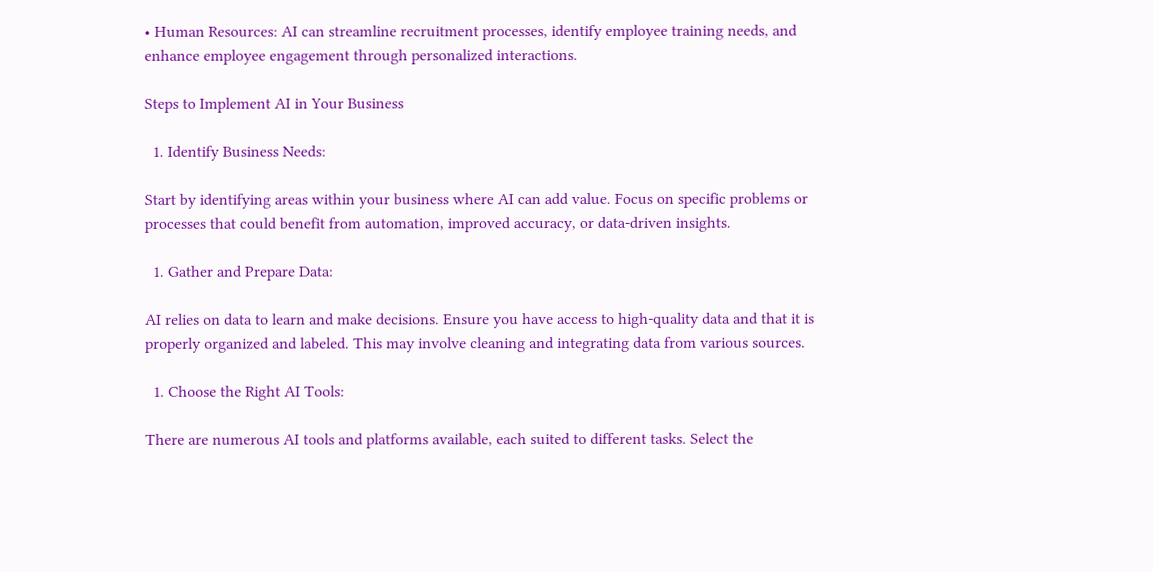• Human Resources: AI can streamline recruitment processes, identify employee training needs, and enhance employee engagement through personalized interactions.

Steps to Implement AI in Your Business

  1. Identify Business Needs:

Start by identifying areas within your business where AI can add value. Focus on specific problems or processes that could benefit from automation, improved accuracy, or data-driven insights.

  1. Gather and Prepare Data:

AI relies on data to learn and make decisions. Ensure you have access to high-quality data and that it is properly organized and labeled. This may involve cleaning and integrating data from various sources.

  1. Choose the Right AI Tools:

There are numerous AI tools and platforms available, each suited to different tasks. Select the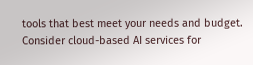tools that best meet your needs and budget. Consider cloud-based AI services for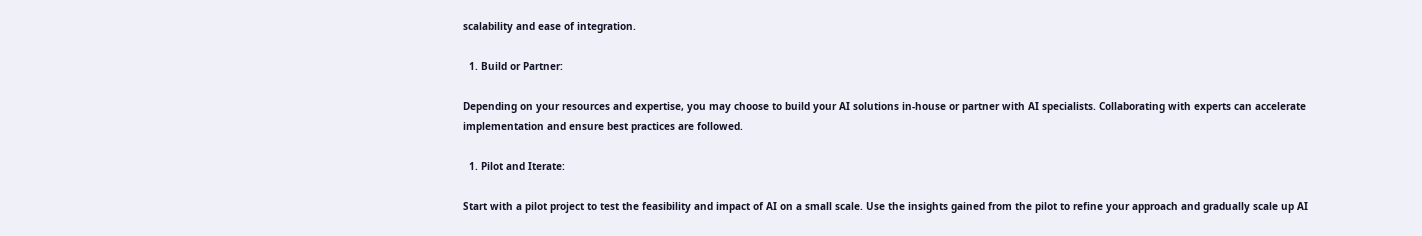scalability and ease of integration.

  1. Build or Partner:

Depending on your resources and expertise, you may choose to build your AI solutions in-house or partner with AI specialists. Collaborating with experts can accelerate implementation and ensure best practices are followed.

  1. Pilot and Iterate:

Start with a pilot project to test the feasibility and impact of AI on a small scale. Use the insights gained from the pilot to refine your approach and gradually scale up AI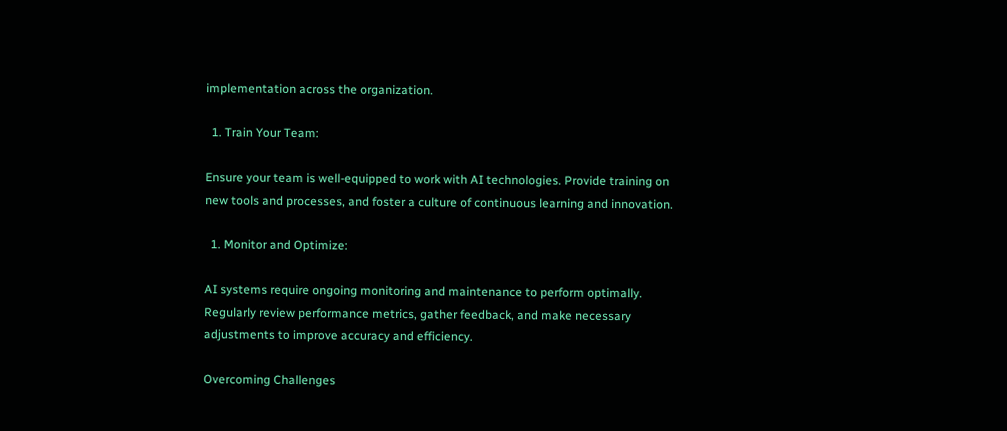implementation across the organization.

  1. Train Your Team:

Ensure your team is well-equipped to work with AI technologies. Provide training on new tools and processes, and foster a culture of continuous learning and innovation.

  1. Monitor and Optimize:

AI systems require ongoing monitoring and maintenance to perform optimally. Regularly review performance metrics, gather feedback, and make necessary adjustments to improve accuracy and efficiency.

Overcoming Challenges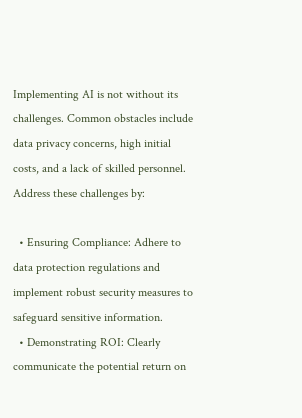Implementing AI is not without its challenges. Common obstacles include data privacy concerns, high initial costs, and a lack of skilled personnel. Address these challenges by:

  • Ensuring Compliance: Adhere to data protection regulations and implement robust security measures to safeguard sensitive information.
  • Demonstrating ROI: Clearly communicate the potential return on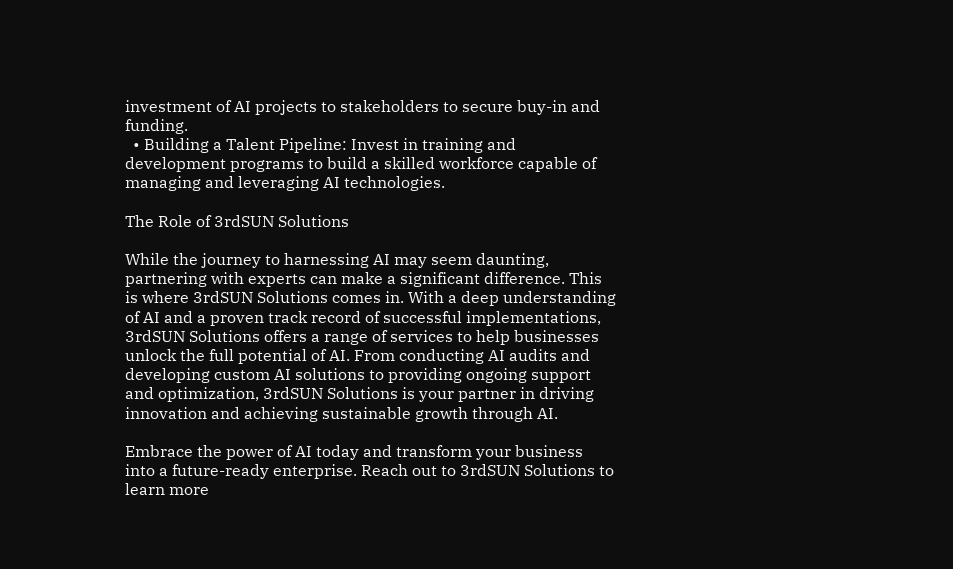investment of AI projects to stakeholders to secure buy-in and funding.
  • Building a Talent Pipeline: Invest in training and development programs to build a skilled workforce capable of managing and leveraging AI technologies.

The Role of 3rdSUN Solutions

While the journey to harnessing AI may seem daunting, partnering with experts can make a significant difference. This is where 3rdSUN Solutions comes in. With a deep understanding of AI and a proven track record of successful implementations, 3rdSUN Solutions offers a range of services to help businesses unlock the full potential of AI. From conducting AI audits and developing custom AI solutions to providing ongoing support and optimization, 3rdSUN Solutions is your partner in driving innovation and achieving sustainable growth through AI.

Embrace the power of AI today and transform your business into a future-ready enterprise. Reach out to 3rdSUN Solutions to learn more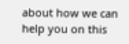about how we can help you on this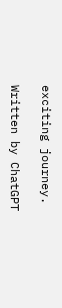exciting journey.

Written by ChatGPT